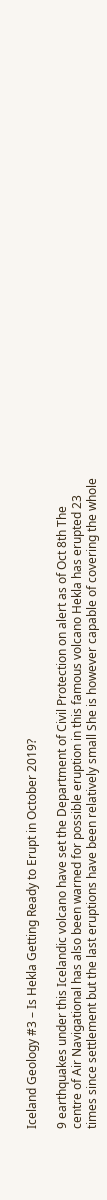Iceland Geology #3 – Is Hekla Getting Ready to Erupt in October 2019?

9 earthquakes under this Icelandic volcano have set the Department of Civil Protection on alert as of Oct 8th The centre of Air Navigational has also been warned for possible eruption in this famous volcano Hekla has erupted 23 times since settlement but the last eruptions have been relatively small She is however capable of covering the whole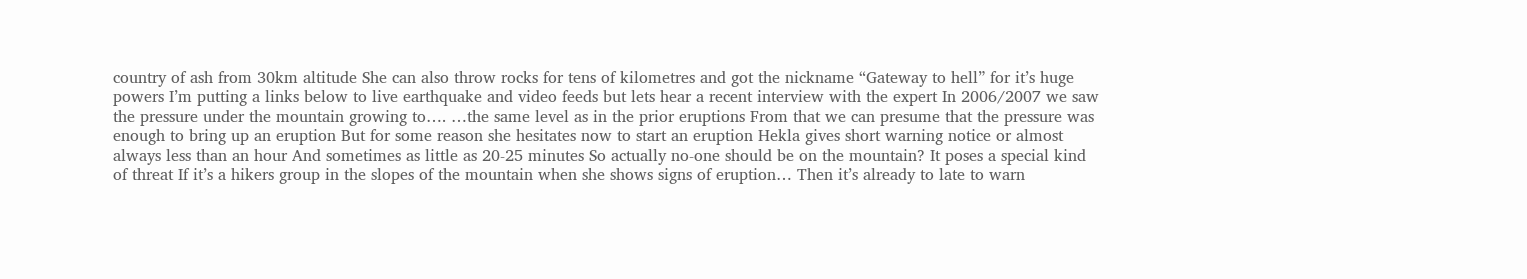country of ash from 30km altitude She can also throw rocks for tens of kilometres and got the nickname “Gateway to hell” for it’s huge powers I’m putting a links below to live earthquake and video feeds but lets hear a recent interview with the expert In 2006/2007 we saw the pressure under the mountain growing to…. …the same level as in the prior eruptions From that we can presume that the pressure was enough to bring up an eruption But for some reason she hesitates now to start an eruption Hekla gives short warning notice or almost always less than an hour And sometimes as little as 20-25 minutes So actually no-one should be on the mountain? It poses a special kind of threat If it’s a hikers group in the slopes of the mountain when she shows signs of eruption… Then it’s already to late to warn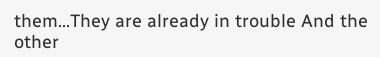them…They are already in trouble And the other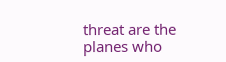threat are the planes who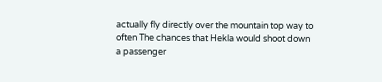actually fly directly over the mountain top way to often The chances that Hekla would shoot down a passenger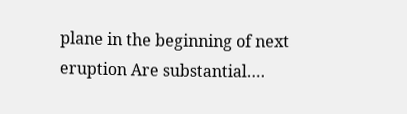plane in the beginning of next eruption Are substantial….